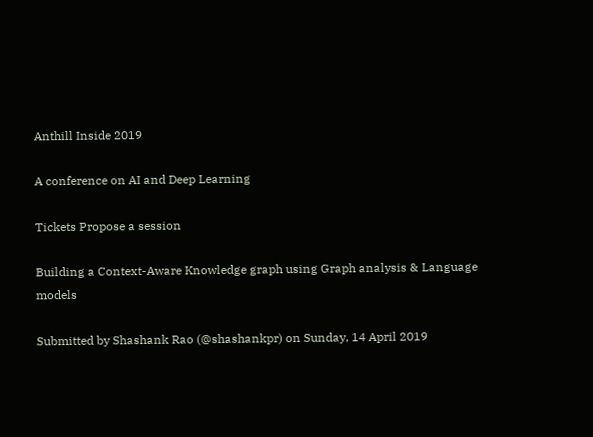Anthill Inside 2019

A conference on AI and Deep Learning

Tickets Propose a session

Building a Context-Aware Knowledge graph using Graph analysis & Language models

Submitted by Shashank Rao (@shashankpr) on Sunday, 14 April 2019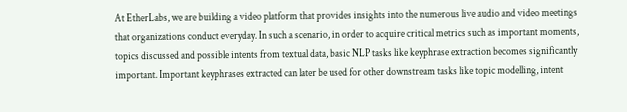At EtherLabs, we are building a video platform that provides insights into the numerous live audio and video meetings that organizations conduct everyday. In such a scenario, in order to acquire critical metrics such as important moments, topics discussed and possible intents from textual data, basic NLP tasks like keyphrase extraction becomes significantly important. Important keyphrases extracted can later be used for other downstream tasks like topic modelling, intent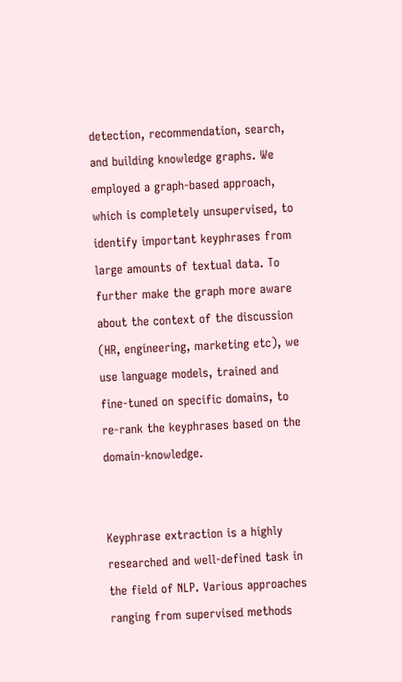detection, recommendation, search, and building knowledge graphs. We employed a graph-based approach, which is completely unsupervised, to identify important keyphrases from large amounts of textual data. To further make the graph more aware about the context of the discussion (HR, engineering, marketing etc), we use language models, trained and fine-tuned on specific domains, to re-rank the keyphrases based on the domain-knowledge.


Keyphrase extraction is a highly researched and well-defined task in the field of NLP. Various approaches ranging from supervised methods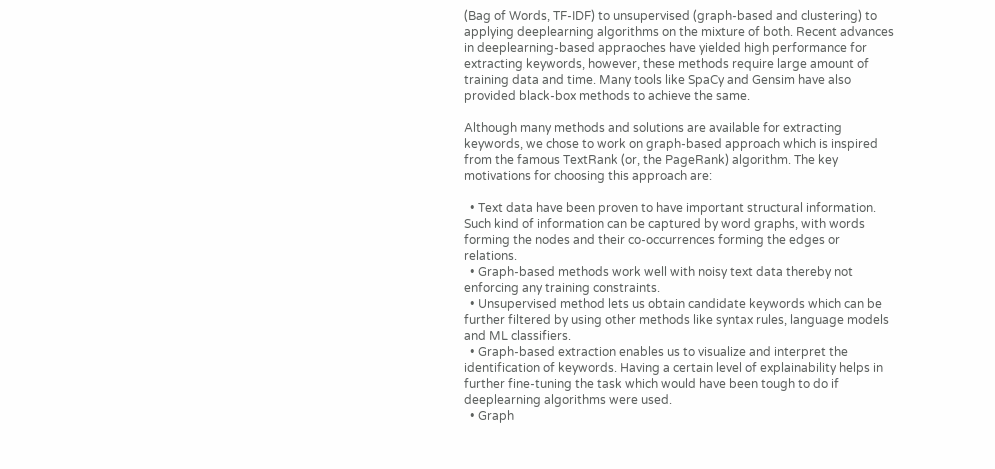(Bag of Words, TF-IDF) to unsupervised (graph-based and clustering) to applying deeplearning algorithms on the mixture of both. Recent advances in deeplearning-based appraoches have yielded high performance for extracting keywords, however, these methods require large amount of training data and time. Many tools like SpaCy and Gensim have also provided black-box methods to achieve the same.

Although many methods and solutions are available for extracting keywords, we chose to work on graph-based approach which is inspired from the famous TextRank (or, the PageRank) algorithm. The key motivations for choosing this approach are:

  • Text data have been proven to have important structural information. Such kind of information can be captured by word graphs, with words forming the nodes and their co-occurrences forming the edges or relations.
  • Graph-based methods work well with noisy text data thereby not enforcing any training constraints.
  • Unsupervised method lets us obtain candidate keywords which can be further filtered by using other methods like syntax rules, language models and ML classifiers.
  • Graph-based extraction enables us to visualize and interpret the identification of keywords. Having a certain level of explainability helps in further fine-tuning the task which would have been tough to do if deeplearning algorithms were used.
  • Graph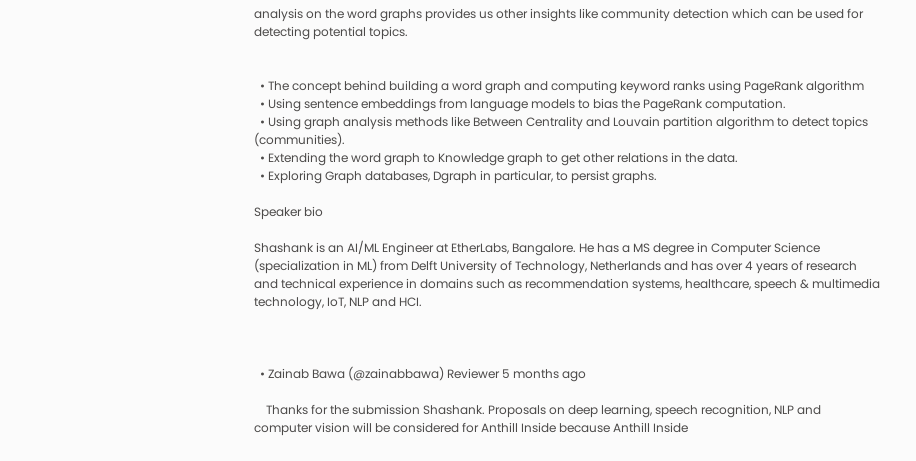analysis on the word graphs provides us other insights like community detection which can be used for detecting potential topics.


  • The concept behind building a word graph and computing keyword ranks using PageRank algorithm
  • Using sentence embeddings from language models to bias the PageRank computation.
  • Using graph analysis methods like Between Centrality and Louvain partition algorithm to detect topics (communities).
  • Extending the word graph to Knowledge graph to get other relations in the data.
  • Exploring Graph databases, Dgraph in particular, to persist graphs.

Speaker bio

Shashank is an AI/ML Engineer at EtherLabs, Bangalore. He has a MS degree in Computer Science (specialization in ML) from Delft University of Technology, Netherlands and has over 4 years of research and technical experience in domains such as recommendation systems, healthcare, speech & multimedia technology, IoT, NLP and HCI.



  • Zainab Bawa (@zainabbawa) Reviewer 5 months ago

    Thanks for the submission Shashank. Proposals on deep learning, speech recognition, NLP and computer vision will be considered for Anthill Inside because Anthill Inside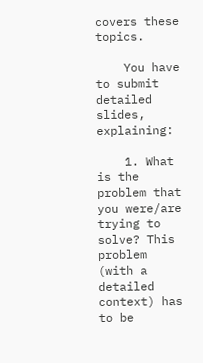covers these topics.

    You have to submit detailed slides, explaining:

    1. What is the problem that you were/are trying to solve? This problem (with a detailed context) has to be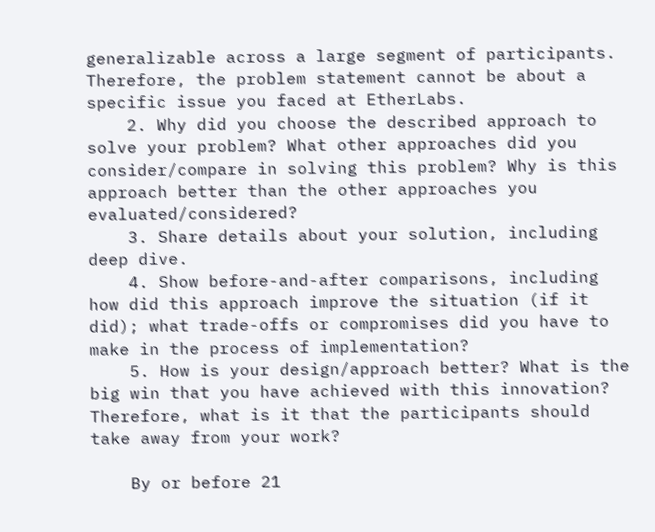generalizable across a large segment of participants. Therefore, the problem statement cannot be about a specific issue you faced at EtherLabs.
    2. Why did you choose the described approach to solve your problem? What other approaches did you consider/compare in solving this problem? Why is this approach better than the other approaches you evaluated/considered?
    3. Share details about your solution, including deep dive.
    4. Show before-and-after comparisons, including how did this approach improve the situation (if it did); what trade-offs or compromises did you have to make in the process of implementation?
    5. How is your design/approach better? What is the big win that you have achieved with this innovation? Therefore, what is it that the participants should take away from your work?

    By or before 21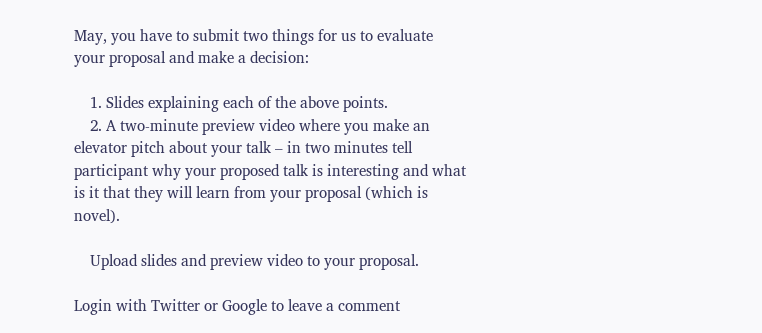May, you have to submit two things for us to evaluate your proposal and make a decision:

    1. Slides explaining each of the above points.
    2. A two-minute preview video where you make an elevator pitch about your talk – in two minutes tell participant why your proposed talk is interesting and what is it that they will learn from your proposal (which is novel).

    Upload slides and preview video to your proposal.

Login with Twitter or Google to leave a comment